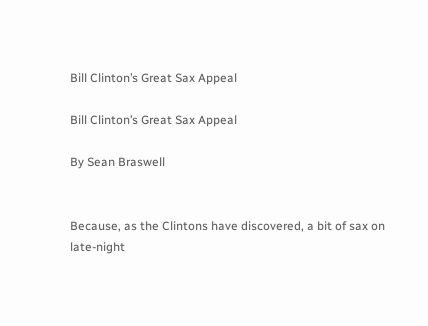Bill Clinton’s Great Sax Appeal

Bill Clinton’s Great Sax Appeal

By Sean Braswell


Because, as the Clintons have discovered, a bit of sax on late-night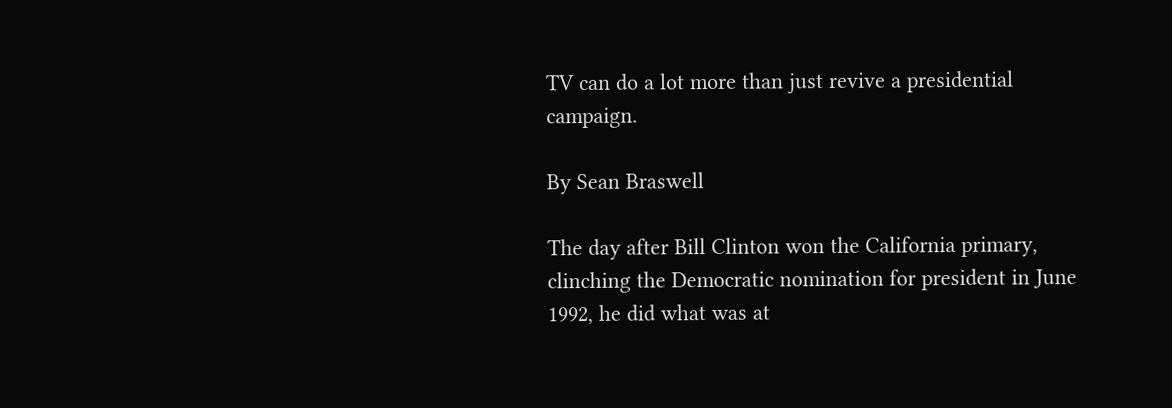TV can do a lot more than just revive a presidential campaign.

By Sean Braswell

The day after Bill Clinton won the California primary, clinching the Democratic nomination for president in June 1992, he did what was at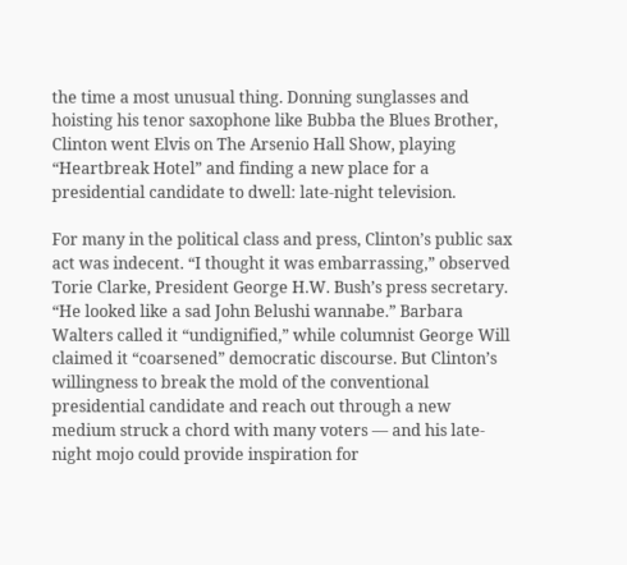the time a most unusual thing. Donning sunglasses and hoisting his tenor saxophone like Bubba the Blues Brother, Clinton went Elvis on The Arsenio Hall Show, playing “Heartbreak Hotel” and finding a new place for a presidential candidate to dwell: late-night television.

For many in the political class and press, Clinton’s public sax act was indecent. “I thought it was embarrassing,” observed Torie Clarke, President George H.W. Bush’s press secretary. “He looked like a sad John Belushi wannabe.” Barbara Walters called it “undignified,” while columnist George Will claimed it “coarsened” democratic discourse. But Clinton’s willingness to break the mold of the conventional presidential candidate and reach out through a new medium struck a chord with many voters — and his late-night mojo could provide inspiration for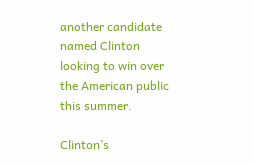another candidate named Clinton looking to win over the American public this summer.

Clinton’s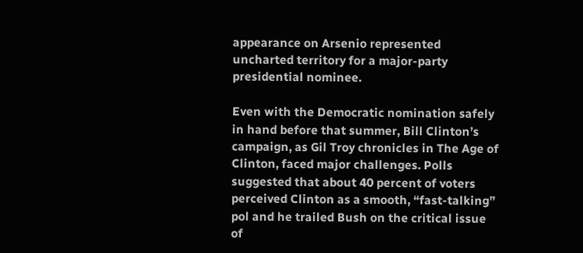appearance on Arsenio represented uncharted territory for a major-party presidential nominee.

Even with the Democratic nomination safely in hand before that summer, Bill Clinton’s campaign, as Gil Troy chronicles in The Age of Clinton, faced major challenges. Polls suggested that about 40 percent of voters perceived Clinton as a smooth, “fast-talking” pol and he trailed Bush on the critical issue of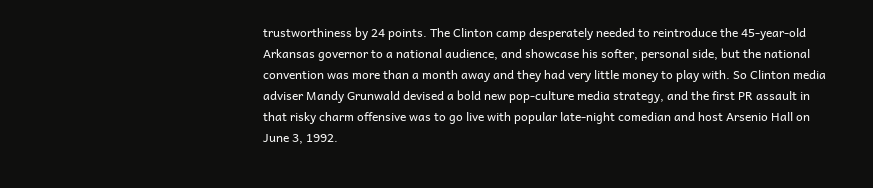trustworthiness by 24 points. The Clinton camp desperately needed to reintroduce the 45-year-old Arkansas governor to a national audience, and showcase his softer, personal side, but the national convention was more than a month away and they had very little money to play with. So Clinton media adviser Mandy Grunwald devised a bold new pop-culture media strategy, and the first PR assault in that risky charm offensive was to go live with popular late-night comedian and host Arsenio Hall on June 3, 1992.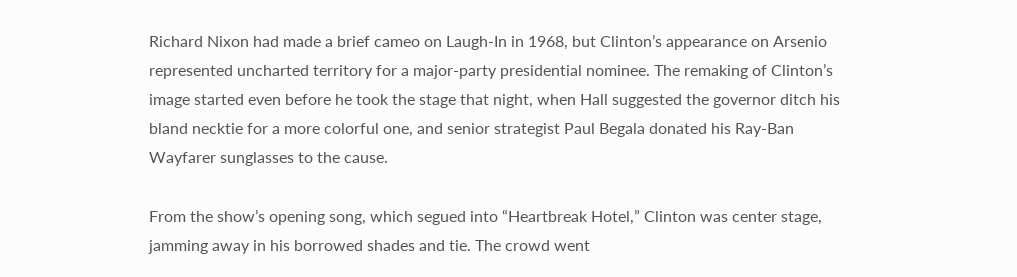Richard Nixon had made a brief cameo on Laugh-In in 1968, but Clinton’s appearance on Arsenio represented uncharted territory for a major-party presidential nominee. The remaking of Clinton’s image started even before he took the stage that night, when Hall suggested the governor ditch his bland necktie for a more colorful one, and senior strategist Paul Begala donated his Ray-Ban Wayfarer sunglasses to the cause.

From the show’s opening song, which segued into “Heartbreak Hotel,” Clinton was center stage, jamming away in his borrowed shades and tie. The crowd went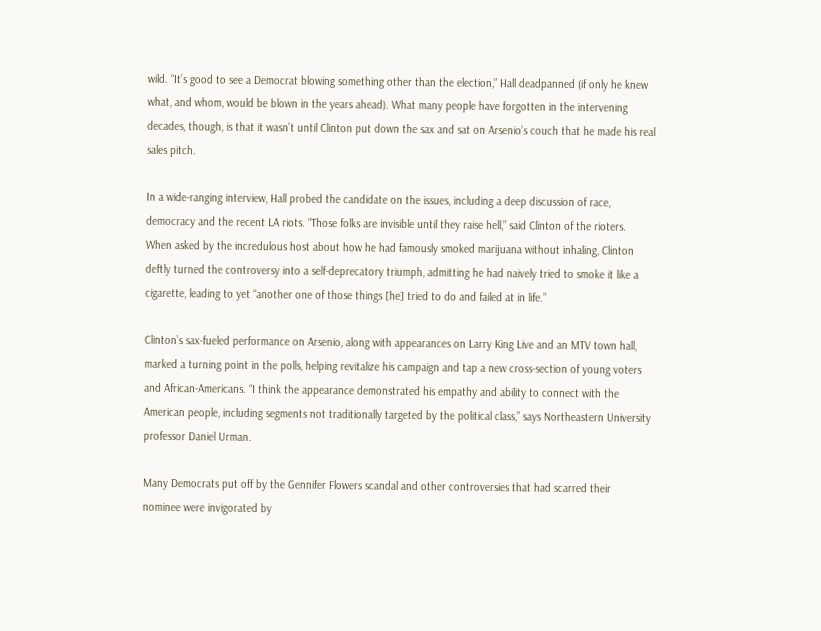wild. “It’s good to see a Democrat blowing something other than the election,” Hall deadpanned (if only he knew what, and whom, would be blown in the years ahead). What many people have forgotten in the intervening decades, though, is that it wasn’t until Clinton put down the sax and sat on Arsenio’s couch that he made his real sales pitch.

In a wide-ranging interview, Hall probed the candidate on the issues, including a deep discussion of race, democracy and the recent LA riots. “Those folks are invisible until they raise hell,” said Clinton of the rioters. When asked by the incredulous host about how he had famously smoked marijuana without inhaling, Clinton deftly turned the controversy into a self-deprecatory triumph, admitting he had naively tried to smoke it like a cigarette, leading to yet “another one of those things [he] tried to do and failed at in life.”

Clinton’s sax-fueled performance on Arsenio, along with appearances on Larry King Live and an MTV town hall, marked a turning point in the polls, helping revitalize his campaign and tap a new cross-section of young voters and African-Americans. “I think the appearance demonstrated his empathy and ability to connect with the American people, including segments not traditionally targeted by the political class,” says Northeastern University professor Daniel Urman.

Many Democrats put off by the Gennifer Flowers scandal and other controversies that had scarred their nominee were invigorated by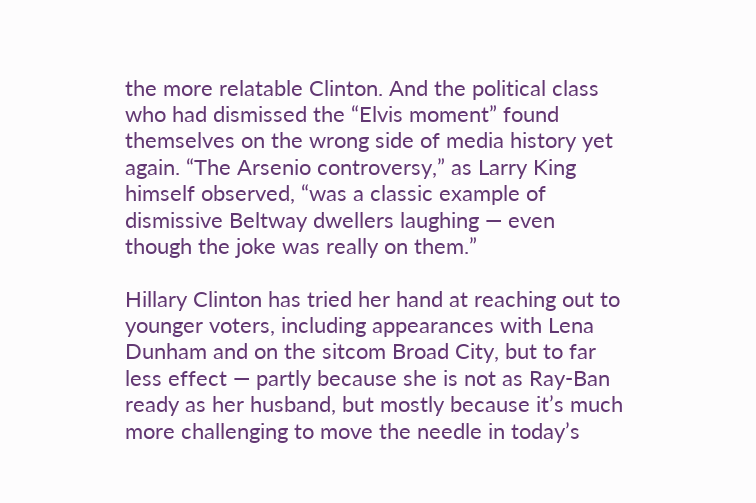the more relatable Clinton. And the political class who had dismissed the “Elvis moment” found themselves on the wrong side of media history yet again. “The Arsenio controversy,” as Larry King himself observed, “was a classic example of dismissive Beltway dwellers laughing — even though the joke was really on them.”

Hillary Clinton has tried her hand at reaching out to younger voters, including appearances with Lena Dunham and on the sitcom Broad City, but to far less effect — partly because she is not as Ray-Ban ready as her husband, but mostly because it’s much more challenging to move the needle in today’s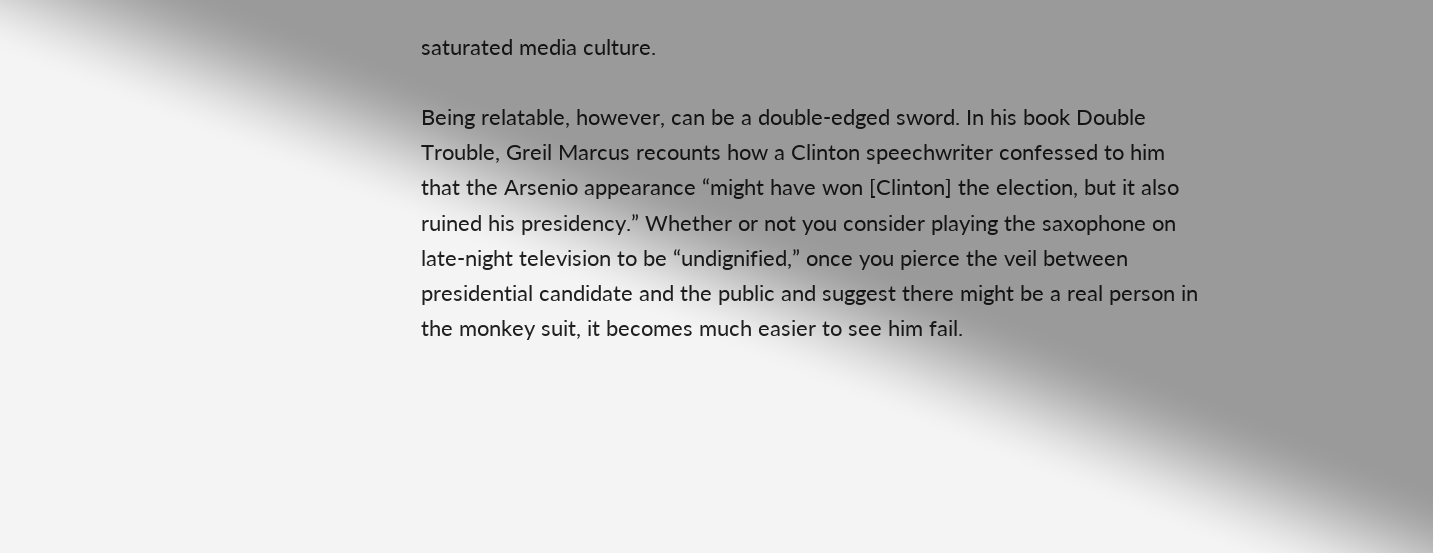saturated media culture.

Being relatable, however, can be a double-edged sword. In his book Double Trouble, Greil Marcus recounts how a Clinton speechwriter confessed to him that the Arsenio appearance “might have won [Clinton] the election, but it also ruined his presidency.” Whether or not you consider playing the saxophone on late-night television to be “undignified,” once you pierce the veil between presidential candidate and the public and suggest there might be a real person in the monkey suit, it becomes much easier to see him fail.